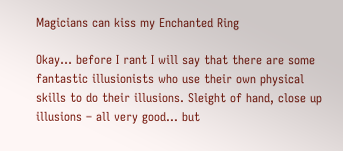Magicians can kiss my Enchanted Ring

Okay… before I rant I will say that there are some fantastic illusionists who use their own physical skills to do their illusions. Sleight of hand, close up illusions – all very good… but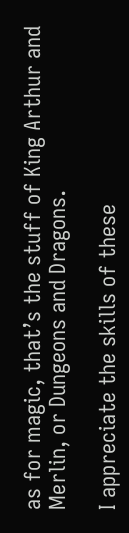as for magic, that’s the stuff of King Arthur and Merlin, or Dungeons and Dragons.

I appreciate the skills of these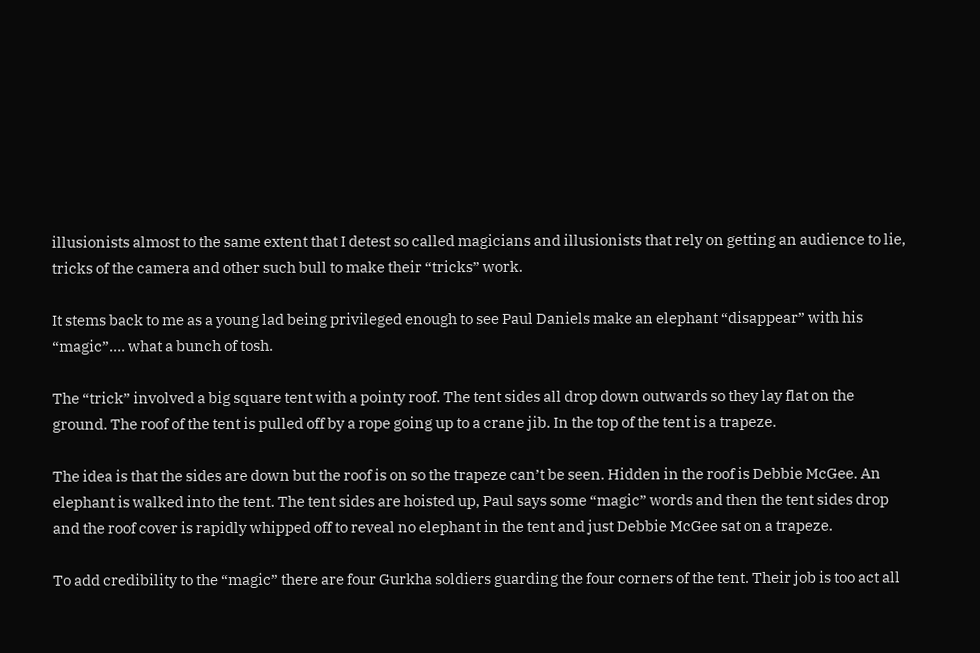illusionists almost to the same extent that I detest so called magicians and illusionists that rely on getting an audience to lie, tricks of the camera and other such bull to make their “tricks” work.

It stems back to me as a young lad being privileged enough to see Paul Daniels make an elephant “disappear” with his “magic”…. what a bunch of tosh.

The “trick” involved a big square tent with a pointy roof. The tent sides all drop down outwards so they lay flat on the ground. The roof of the tent is pulled off by a rope going up to a crane jib. In the top of the tent is a trapeze.

The idea is that the sides are down but the roof is on so the trapeze can’t be seen. Hidden in the roof is Debbie McGee. An elephant is walked into the tent. The tent sides are hoisted up, Paul says some “magic” words and then the tent sides drop and the roof cover is rapidly whipped off to reveal no elephant in the tent and just Debbie McGee sat on a trapeze.

To add credibility to the “magic” there are four Gurkha soldiers guarding the four corners of the tent. Their job is too act all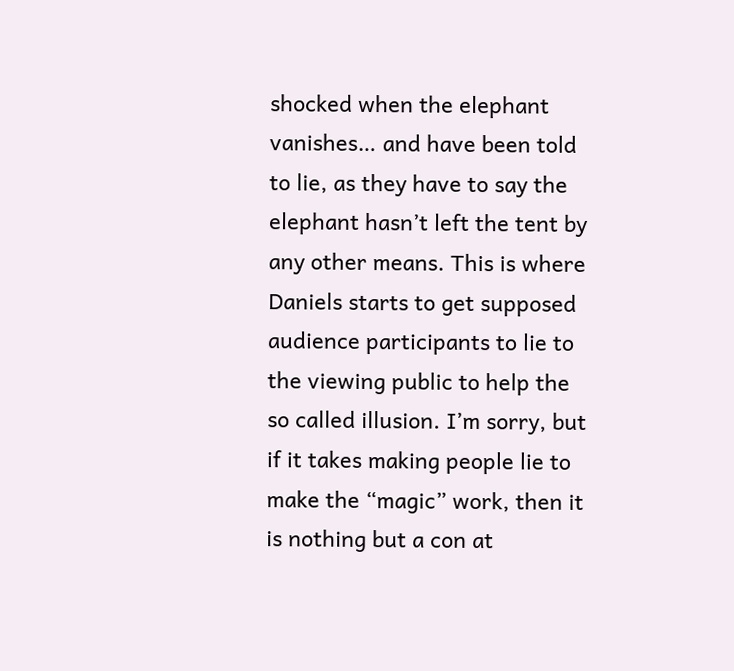shocked when the elephant vanishes… and have been told to lie, as they have to say the elephant hasn’t left the tent by any other means. This is where Daniels starts to get supposed audience participants to lie to the viewing public to help the so called illusion. I’m sorry, but if it takes making people lie to make the “magic” work, then it is nothing but a con at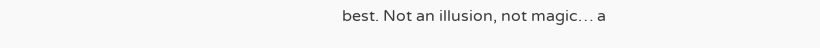best. Not an illusion, not magic… a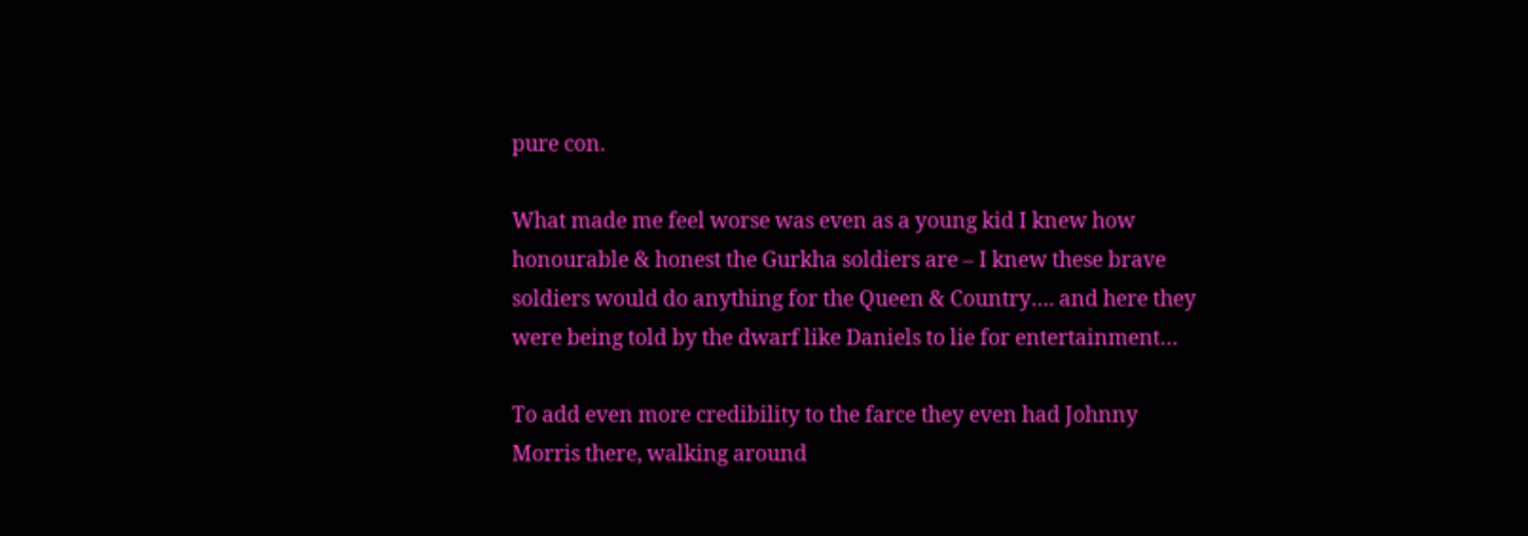pure con.

What made me feel worse was even as a young kid I knew how honourable & honest the Gurkha soldiers are – I knew these brave soldiers would do anything for the Queen & Country…. and here they were being told by the dwarf like Daniels to lie for entertainment…

To add even more credibility to the farce they even had Johnny Morris there, walking around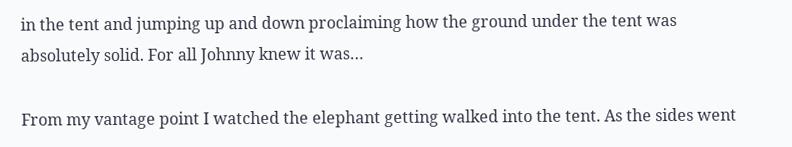in the tent and jumping up and down proclaiming how the ground under the tent was absolutely solid. For all Johnny knew it was…

From my vantage point I watched the elephant getting walked into the tent. As the sides went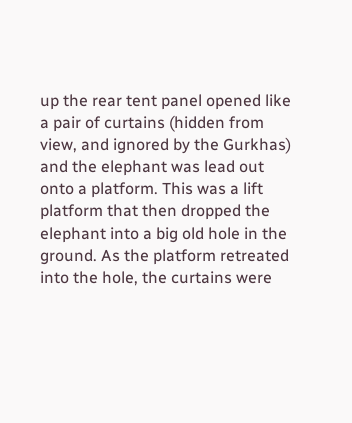up the rear tent panel opened like a pair of curtains (hidden from view, and ignored by the Gurkhas) and the elephant was lead out onto a platform. This was a lift platform that then dropped the elephant into a big old hole in the ground. As the platform retreated into the hole, the curtains were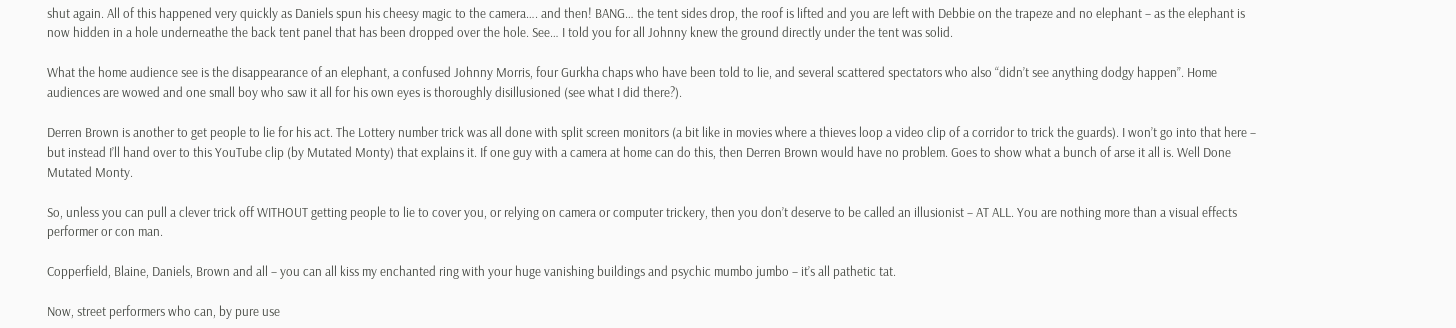shut again. All of this happened very quickly as Daniels spun his cheesy magic to the camera…. and then! BANG… the tent sides drop, the roof is lifted and you are left with Debbie on the trapeze and no elephant – as the elephant is now hidden in a hole underneathe the back tent panel that has been dropped over the hole. See… I told you for all Johnny knew the ground directly under the tent was solid.

What the home audience see is the disappearance of an elephant, a confused Johnny Morris, four Gurkha chaps who have been told to lie, and several scattered spectators who also “didn’t see anything dodgy happen”. Home audiences are wowed and one small boy who saw it all for his own eyes is thoroughly disillusioned (see what I did there?).

Derren Brown is another to get people to lie for his act. The Lottery number trick was all done with split screen monitors (a bit like in movies where a thieves loop a video clip of a corridor to trick the guards). I won’t go into that here – but instead I’ll hand over to this YouTube clip (by Mutated Monty) that explains it. If one guy with a camera at home can do this, then Derren Brown would have no problem. Goes to show what a bunch of arse it all is. Well Done Mutated Monty.

So, unless you can pull a clever trick off WITHOUT getting people to lie to cover you, or relying on camera or computer trickery, then you don’t deserve to be called an illusionist – AT ALL. You are nothing more than a visual effects performer or con man.

Copperfield, Blaine, Daniels, Brown and all – you can all kiss my enchanted ring with your huge vanishing buildings and psychic mumbo jumbo – it’s all pathetic tat.

Now, street performers who can, by pure use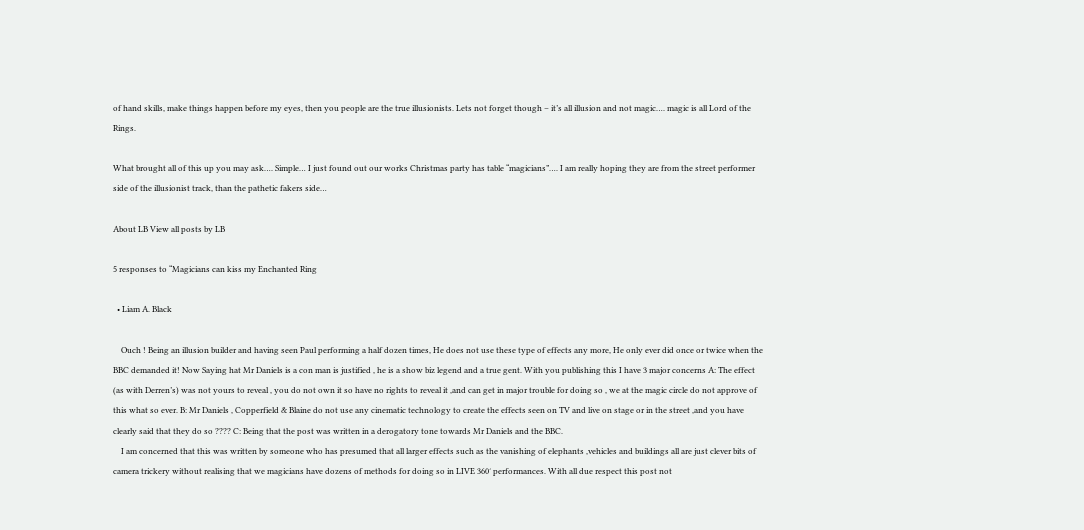of hand skills, make things happen before my eyes, then you people are the true illusionists. Lets not forget though – it’s all illusion and not magic…. magic is all Lord of the Rings.

What brought all of this up you may ask…. Simple… I just found out our works Christmas party has table “magicians”…. I am really hoping they are from the street performer side of the illusionist track, than the pathetic fakers side…

About LB View all posts by LB

5 responses to “Magicians can kiss my Enchanted Ring

  • Liam A. Black

    Ouch ! Being an illusion builder and having seen Paul performing a half dozen times, He does not use these type of effects any more, He only ever did once or twice when the BBC demanded it! Now Saying hat Mr Daniels is a con man is justified , he is a show biz legend and a true gent. With you publishing this I have 3 major concerns A: The effect (as with Derren’s) was not yours to reveal , you do not own it so have no rights to reveal it ,and can get in major trouble for doing so , we at the magic circle do not approve of this what so ever. B: Mr Daniels , Copperfield & Blaine do not use any cinematic technology to create the effects seen on TV and live on stage or in the street ,and you have clearly said that they do so ???? C: Being that the post was written in a derogatory tone towards Mr Daniels and the BBC.
    I am concerned that this was written by someone who has presumed that all larger effects such as the vanishing of elephants ,vehicles and buildings all are just clever bits of camera trickery without realising that we magicians have dozens of methods for doing so in LIVE 360′ performances. With all due respect this post not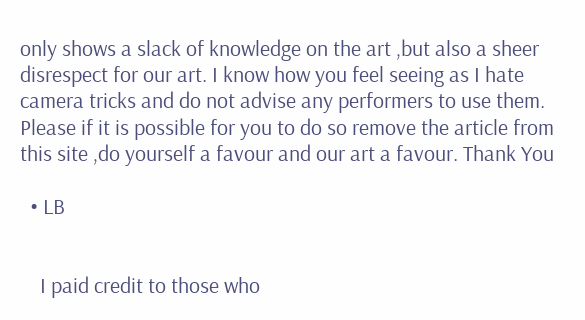only shows a slack of knowledge on the art ,but also a sheer disrespect for our art. I know how you feel seeing as I hate camera tricks and do not advise any performers to use them. Please if it is possible for you to do so remove the article from this site ,do yourself a favour and our art a favour. Thank You

  • LB


    I paid credit to those who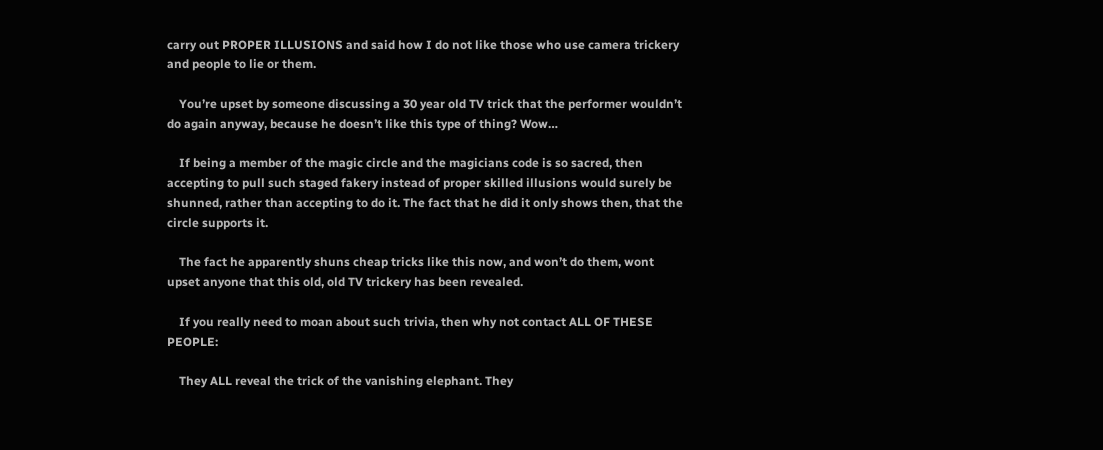carry out PROPER ILLUSIONS and said how I do not like those who use camera trickery and people to lie or them.

    You’re upset by someone discussing a 30 year old TV trick that the performer wouldn’t do again anyway, because he doesn’t like this type of thing? Wow…

    If being a member of the magic circle and the magicians code is so sacred, then accepting to pull such staged fakery instead of proper skilled illusions would surely be shunned, rather than accepting to do it. The fact that he did it only shows then, that the circle supports it.

    The fact he apparently shuns cheap tricks like this now, and won’t do them, wont upset anyone that this old, old TV trickery has been revealed.

    If you really need to moan about such trivia, then why not contact ALL OF THESE PEOPLE:

    They ALL reveal the trick of the vanishing elephant. They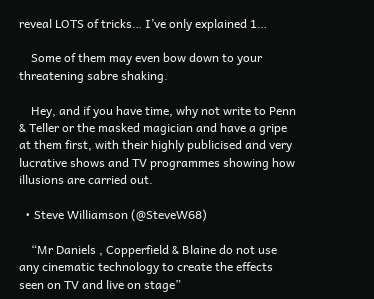reveal LOTS of tricks… I’ve only explained 1…

    Some of them may even bow down to your threatening sabre shaking.

    Hey, and if you have time, why not write to Penn & Teller or the masked magician and have a gripe at them first, with their highly publicised and very lucrative shows and TV programmes showing how illusions are carried out.

  • Steve Williamson (@SteveW68)

    “Mr Daniels , Copperfield & Blaine do not use any cinematic technology to create the effects seen on TV and live on stage”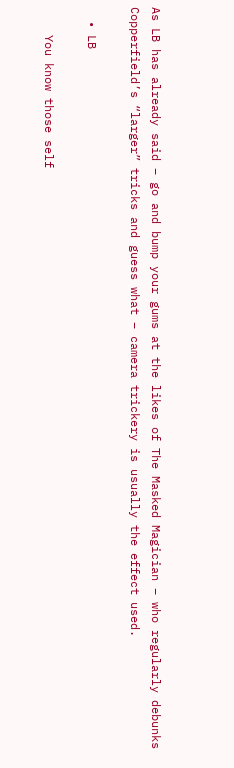As LB has already said – go and bump your gums at the likes of The Masked Magician – who regularly debunks Copperfield’s “larger” tricks and guess what – camera trickery is usually the effect used.

  • LB

    You know those self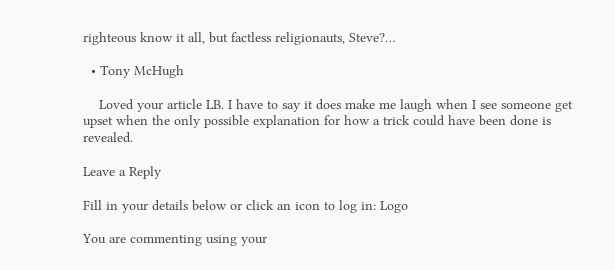righteous know it all, but factless religionauts, Steve?…

  • Tony McHugh

    Loved your article LB. I have to say it does make me laugh when I see someone get upset when the only possible explanation for how a trick could have been done is revealed.

Leave a Reply

Fill in your details below or click an icon to log in: Logo

You are commenting using your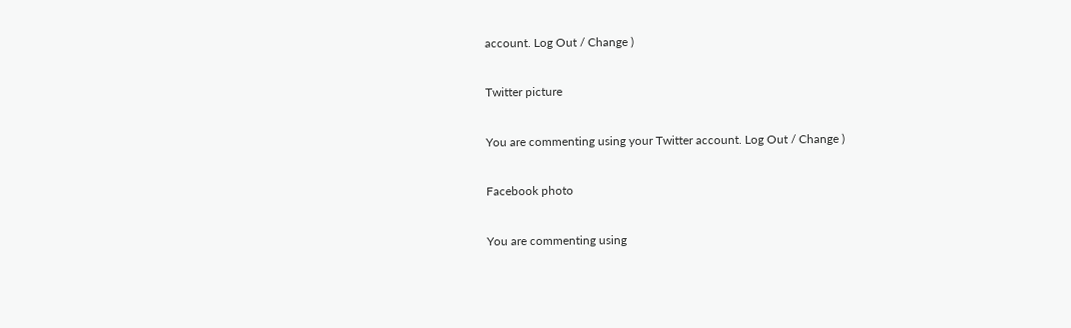account. Log Out / Change )

Twitter picture

You are commenting using your Twitter account. Log Out / Change )

Facebook photo

You are commenting using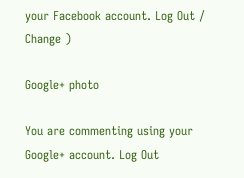your Facebook account. Log Out / Change )

Google+ photo

You are commenting using your Google+ account. Log Out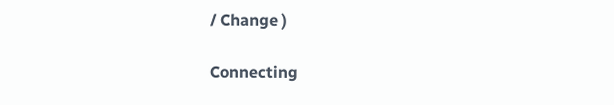/ Change )

Connecting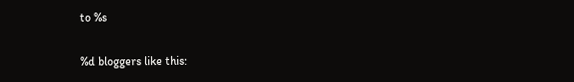to %s

%d bloggers like this: